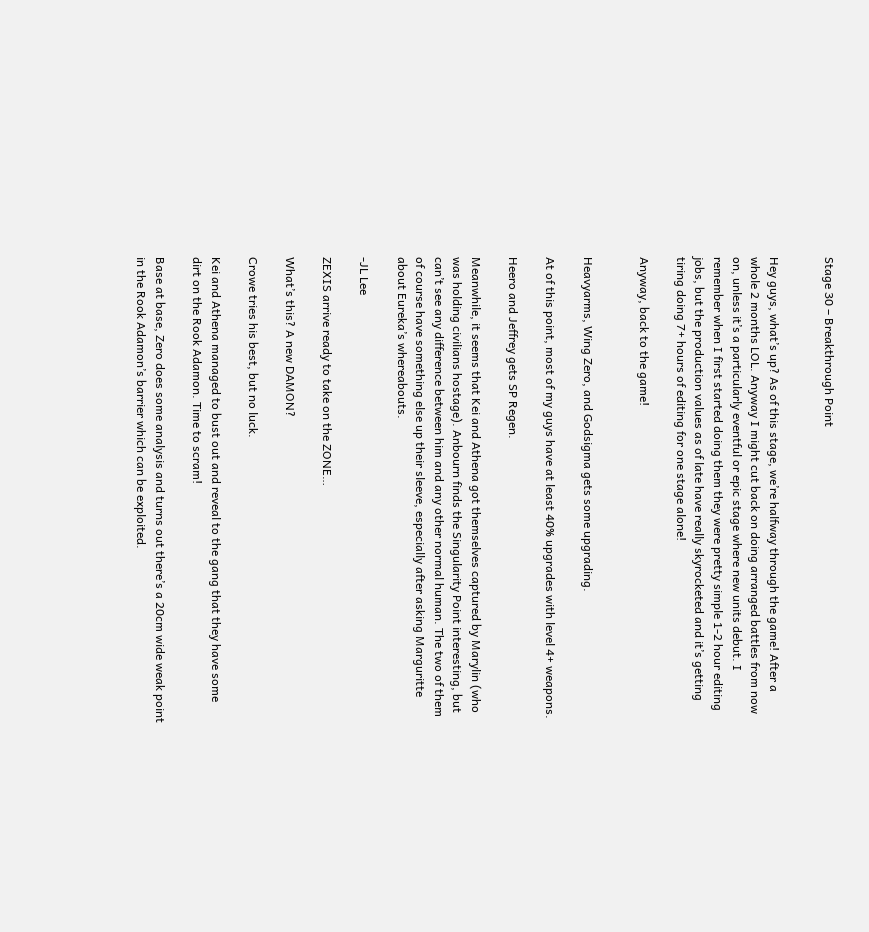Stage 30 – Breakthrough Point


Hey guys, what’s up? As of this stage, we’re halfway through the game! After a whole 2 months LOL. Anyway I might cut back on doing arranged battles from now on, unless it’s a particularly eventful or epic stage where new units debut. I remember when I first started doing them they were pretty simple 1-2 hour editing jobs, but the production values as of late have really skyrocketed and it’s getting tiring doing 7+ hours of editing for one stage alone!

Anyway, back to the game!


Heavyarms, Wing Zero, and Godsigma gets some upgrading.

At of this point, most of my guys have at least 40% upgrades with level 4+ weapons.

Heero and Jeffrey gets SP Regen.

Meanwhile, it seems that Kei and Athena got themselves captured by Marylin (who was holding civilians hostage). Anbourn finds the Singularity Point interesting, but can’t see any difference between him and any other normal human. The two of them of course have something else up their sleeve, especially after asking Marguritte about Eureka’s whereabouts.

-JL Lee

ZEXIS arrive ready to take on the ZONE…

What’s this? A new DAMON?

Crowe tries his best, but no luck.

Kei and Athena managed to bust out and reveal to the gang that they have some dirt on the Rook Adamon. Time to scram!

Base at base, Zero does some analysis and turns out there’s a 20cm wide weak point in the Rook Adamon’s barrier which can be exploited.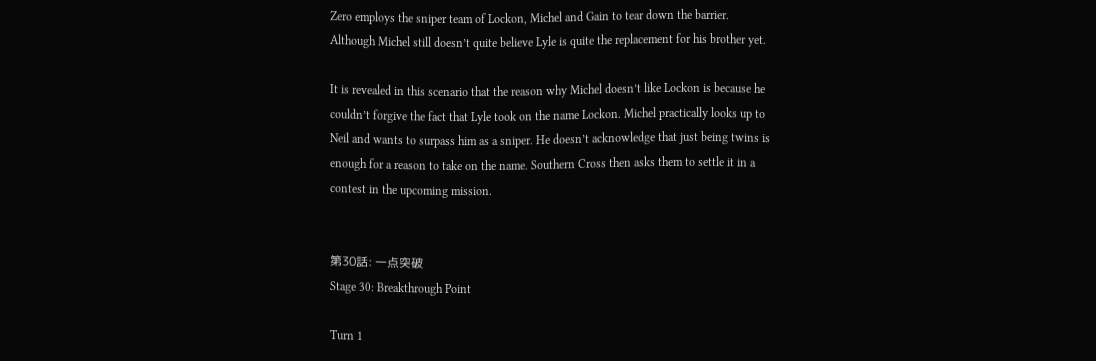Zero employs the sniper team of Lockon, Michel and Gain to tear down the barrier. Although Michel still doesn’t quite believe Lyle is quite the replacement for his brother yet.

It is revealed in this scenario that the reason why Michel doesn’t like Lockon is because he couldn’t forgive the fact that Lyle took on the name Lockon. Michel practically looks up to Neil and wants to surpass him as a sniper. He doesn’t acknowledge that just being twins is enough for a reason to take on the name. Southern Cross then asks them to settle it in a contest in the upcoming mission.


第30話: 一点突破
Stage 30: Breakthrough Point

Turn 1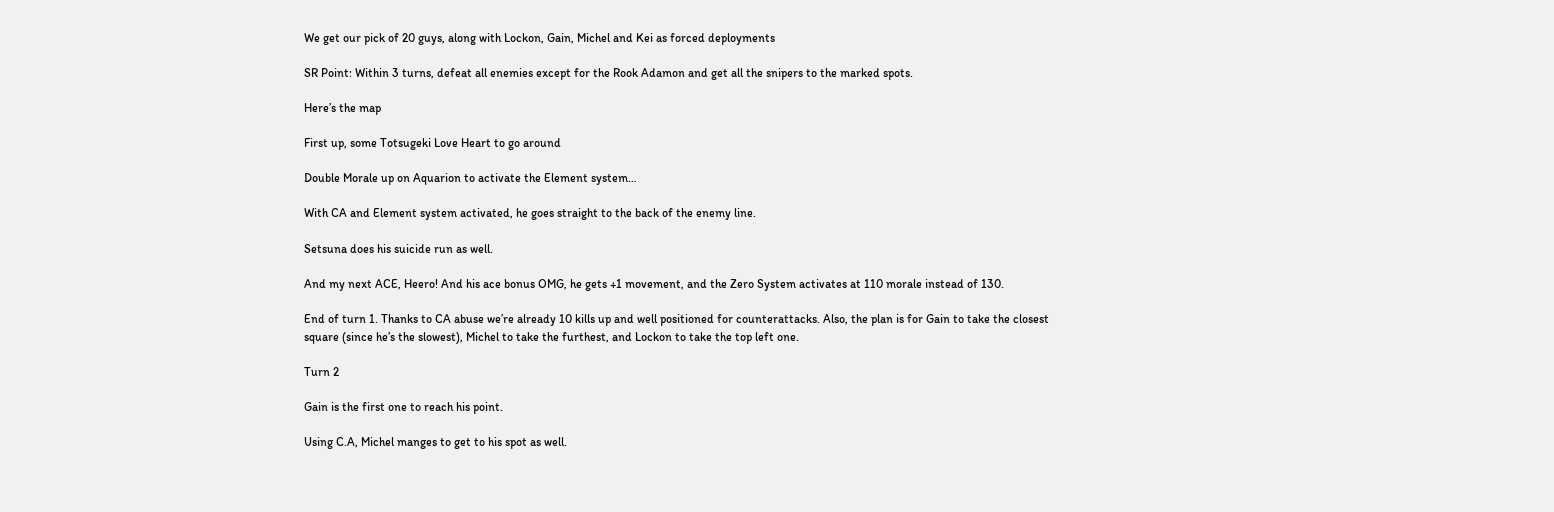We get our pick of 20 guys, along with Lockon, Gain, Michel and Kei as forced deployments

SR Point: Within 3 turns, defeat all enemies except for the Rook Adamon and get all the snipers to the marked spots.

Here’s the map

First up, some Totsugeki Love Heart to go around

Double Morale up on Aquarion to activate the Element system…

With CA and Element system activated, he goes straight to the back of the enemy line.

Setsuna does his suicide run as well.

And my next ACE, Heero! And his ace bonus OMG, he gets +1 movement, and the Zero System activates at 110 morale instead of 130.

End of turn 1. Thanks to CA abuse we’re already 10 kills up and well positioned for counterattacks. Also, the plan is for Gain to take the closest square (since he’s the slowest), Michel to take the furthest, and Lockon to take the top left one.

Turn 2

Gain is the first one to reach his point.

Using C.A, Michel manges to get to his spot as well.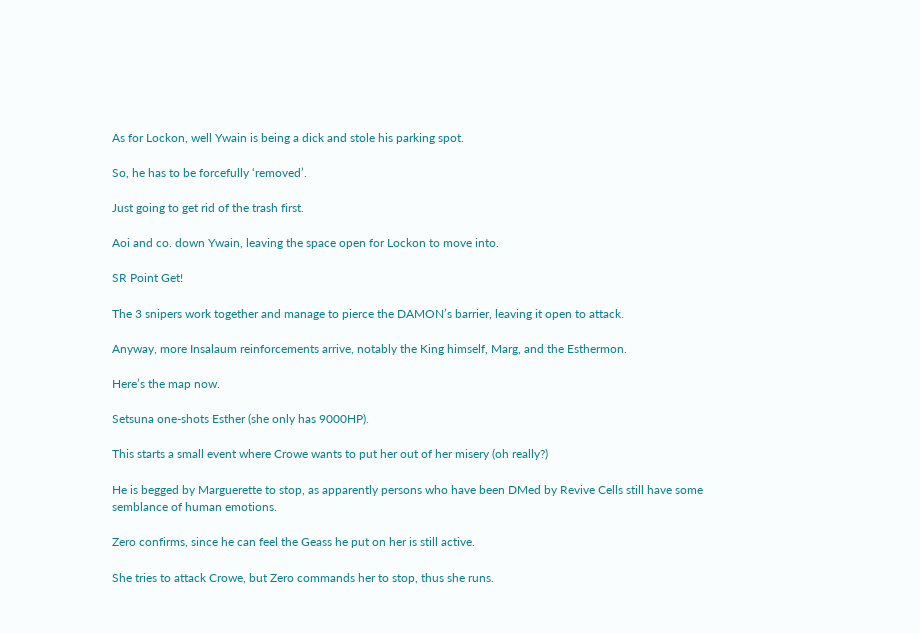As for Lockon, well Ywain is being a dick and stole his parking spot.

So, he has to be forcefully ‘removed’.

Just going to get rid of the trash first.

Aoi and co. down Ywain, leaving the space open for Lockon to move into.

SR Point Get!

The 3 snipers work together and manage to pierce the DAMON’s barrier, leaving it open to attack.

Anyway, more Insalaum reinforcements arrive, notably the King himself, Marg, and the Esthermon.

Here’s the map now.

Setsuna one-shots Esther (she only has 9000HP).

This starts a small event where Crowe wants to put her out of her misery (oh really?)

He is begged by Marguerette to stop, as apparently persons who have been DMed by Revive Cells still have some semblance of human emotions.

Zero confirms, since he can feel the Geass he put on her is still active.

She tries to attack Crowe, but Zero commands her to stop, thus she runs.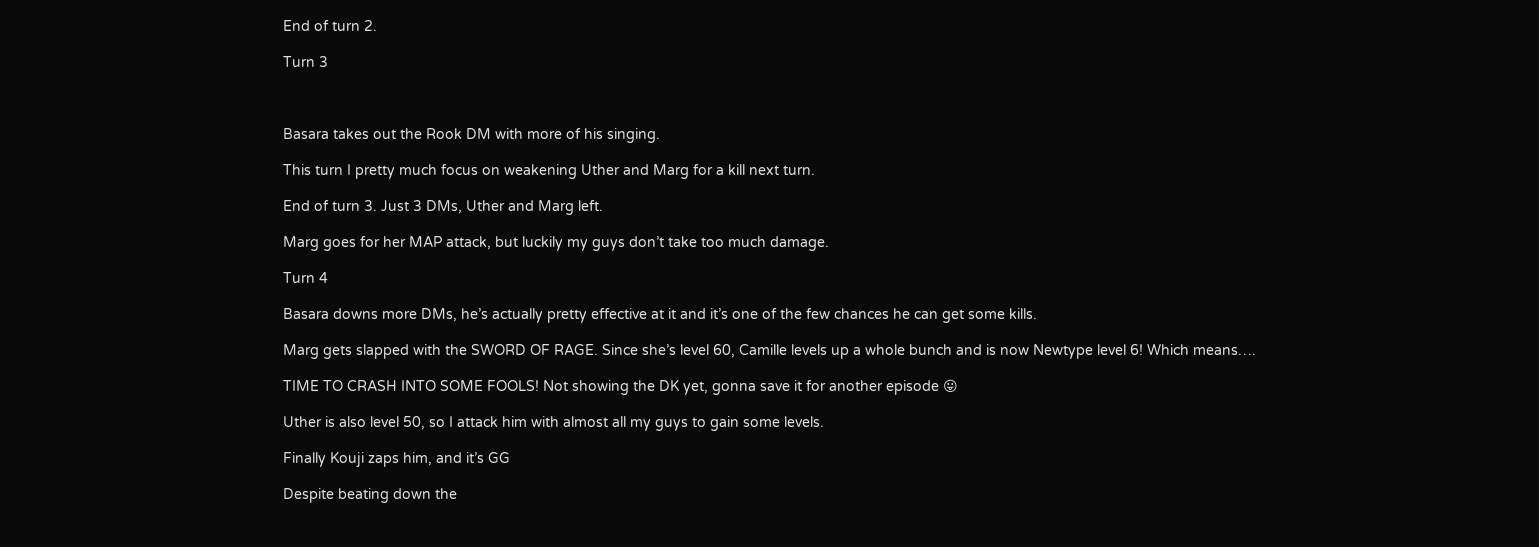End of turn 2.

Turn 3



Basara takes out the Rook DM with more of his singing.

This turn I pretty much focus on weakening Uther and Marg for a kill next turn.

End of turn 3. Just 3 DMs, Uther and Marg left.

Marg goes for her MAP attack, but luckily my guys don’t take too much damage.

Turn 4

Basara downs more DMs, he’s actually pretty effective at it and it’s one of the few chances he can get some kills.

Marg gets slapped with the SWORD OF RAGE. Since she’s level 60, Camille levels up a whole bunch and is now Newtype level 6! Which means….

TIME TO CRASH INTO SOME FOOLS! Not showing the DK yet, gonna save it for another episode 😛

Uther is also level 50, so I attack him with almost all my guys to gain some levels.

Finally Kouji zaps him, and it’s GG

Despite beating down the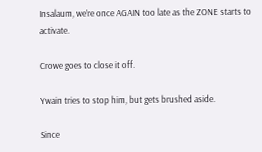Insalaum, we’re once AGAIN too late as the ZONE starts to activate.

Crowe goes to close it off.

Ywain tries to stop him, but gets brushed aside.

Since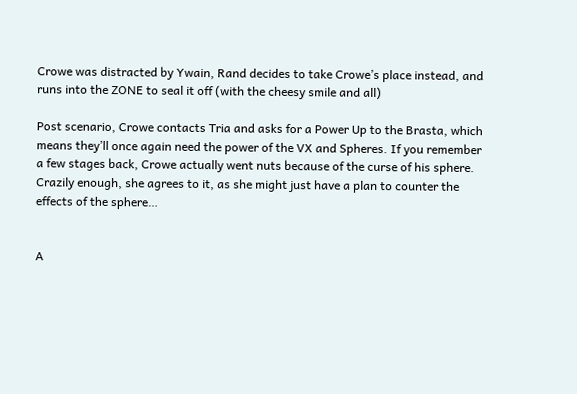Crowe was distracted by Ywain, Rand decides to take Crowe’s place instead, and runs into the ZONE to seal it off (with the cheesy smile and all)

Post scenario, Crowe contacts Tria and asks for a Power Up to the Brasta, which means they’ll once again need the power of the VX and Spheres. If you remember a few stages back, Crowe actually went nuts because of the curse of his sphere. Crazily enough, she agrees to it, as she might just have a plan to counter the effects of the sphere…


A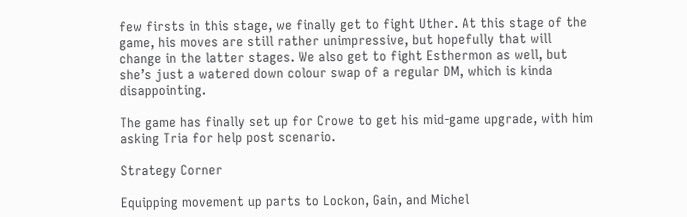few firsts in this stage, we finally get to fight Uther. At this stage of the game, his moves are still rather unimpressive, but hopefully that will change in the latter stages. We also get to fight Esthermon as well, but she’s just a watered down colour swap of a regular DM, which is kinda disappointing.

The game has finally set up for Crowe to get his mid-game upgrade, with him asking Tria for help post scenario.

Strategy Corner

Equipping movement up parts to Lockon, Gain, and Michel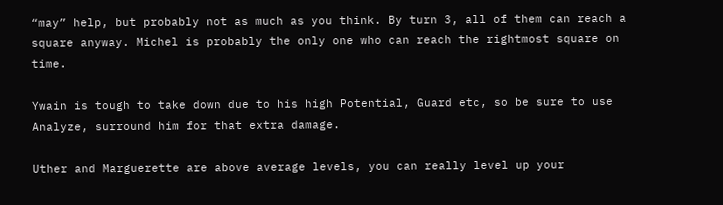“may” help, but probably not as much as you think. By turn 3, all of them can reach a square anyway. Michel is probably the only one who can reach the rightmost square on time.

Ywain is tough to take down due to his high Potential, Guard etc, so be sure to use Analyze, surround him for that extra damage.

Uther and Marguerette are above average levels, you can really level up your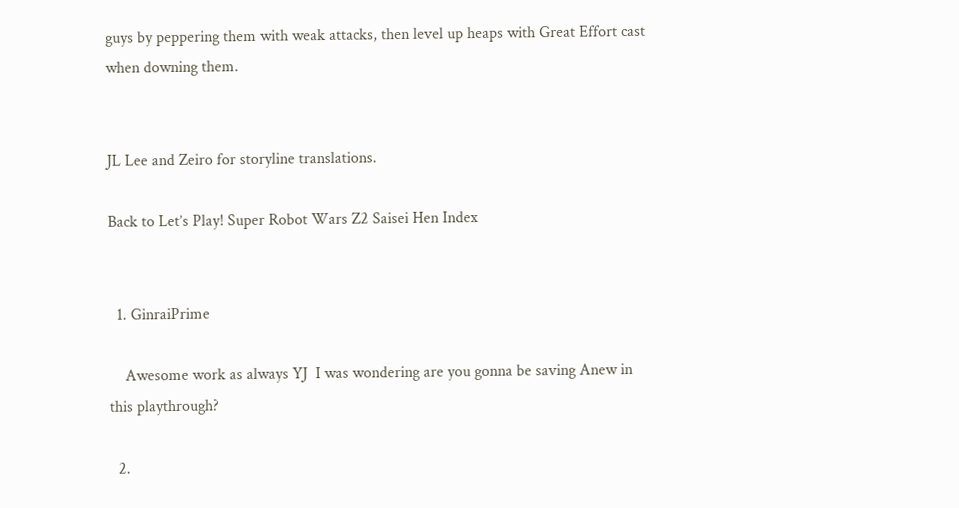guys by peppering them with weak attacks, then level up heaps with Great Effort cast when downing them.


JL Lee and Zeiro for storyline translations.

Back to Let’s Play! Super Robot Wars Z2 Saisei Hen Index


  1. GinraiPrime

    Awesome work as always YJ  I was wondering are you gonna be saving Anew in this playthrough?

  2.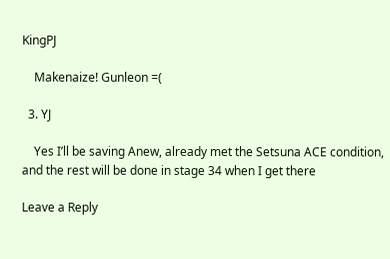KingPJ

    Makenaize! Gunleon =(

  3. YJ

    Yes I’ll be saving Anew, already met the Setsuna ACE condition, and the rest will be done in stage 34 when I get there

Leave a Reply